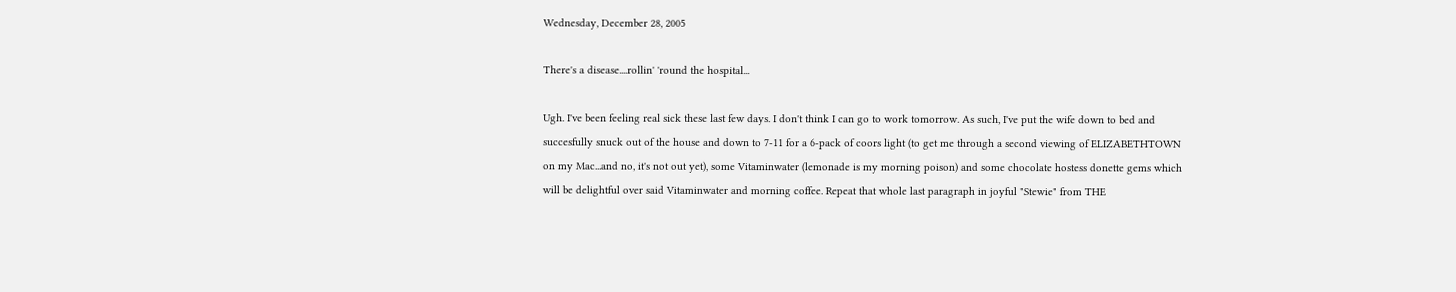Wednesday, December 28, 2005

There's a disease....rollin' 'round the hospital...

Ugh. I've been feeling real sick these last few days. I don't think I can go to work tomorrow. As such, I've put the wife down to bed and succesfully snuck out of the house and down to 7-11 for a 6-pack of coors light (to get me through a second viewing of ELIZABETHTOWN on my Mac...and no, it's not out yet), some Vitaminwater (lemonade is my morning poison) and some chocolate hostess donette gems which will be delightful over said Vitaminwater and morning coffee. Repeat that whole last paragraph in joyful "Stewie" from THE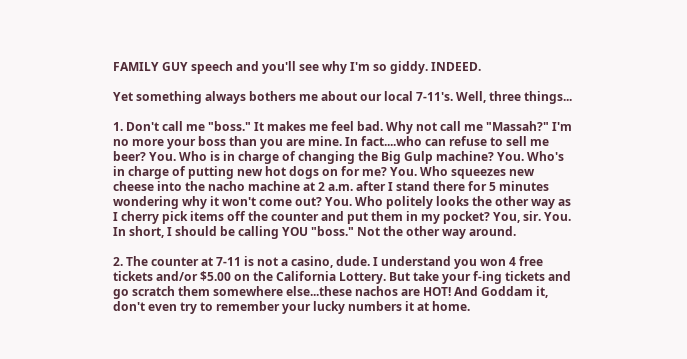FAMILY GUY speech and you'll see why I'm so giddy. INDEED.

Yet something always bothers me about our local 7-11's. Well, three things...

1. Don't call me "boss." It makes me feel bad. Why not call me "Massah?" I'm no more your boss than you are mine. In fact....who can refuse to sell me beer? You. Who is in charge of changing the Big Gulp machine? You. Who's in charge of putting new hot dogs on for me? You. Who squeezes new cheese into the nacho machine at 2 a.m. after I stand there for 5 minutes wondering why it won't come out? You. Who politely looks the other way as I cherry pick items off the counter and put them in my pocket? You, sir. You. In short, I should be calling YOU "boss." Not the other way around.

2. The counter at 7-11 is not a casino, dude. I understand you won 4 free tickets and/or $5.00 on the California Lottery. But take your f-ing tickets and go scratch them somewhere else...these nachos are HOT! And Goddam it, don't even try to remember your lucky numbers it at home.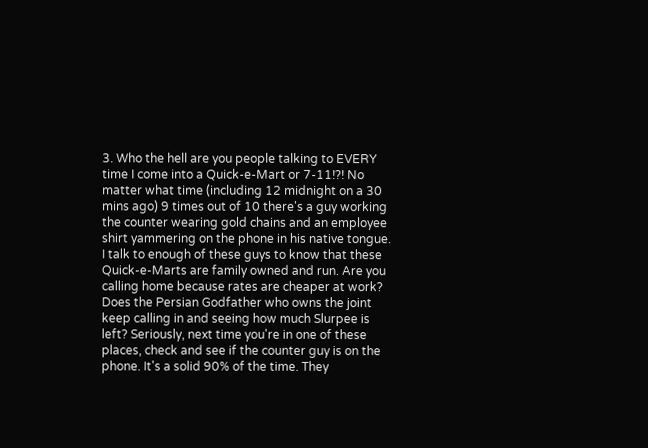3. Who the hell are you people talking to EVERY time I come into a Quick-e-Mart or 7-11!?! No matter what time (including 12 midnight on a 30 mins ago) 9 times out of 10 there's a guy working the counter wearing gold chains and an employee shirt yammering on the phone in his native tongue. I talk to enough of these guys to know that these Quick-e-Marts are family owned and run. Are you calling home because rates are cheaper at work? Does the Persian Godfather who owns the joint keep calling in and seeing how much Slurpee is left? Seriously, next time you're in one of these places, check and see if the counter guy is on the phone. It's a solid 90% of the time. They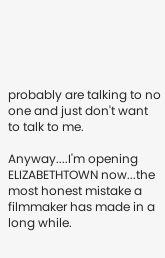probably are talking to no one and just don't want to talk to me.

Anyway....I'm opening ELIZABETHTOWN now...the most honest mistake a filmmaker has made in a long while.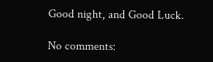Good night, and Good Luck.

No comments: